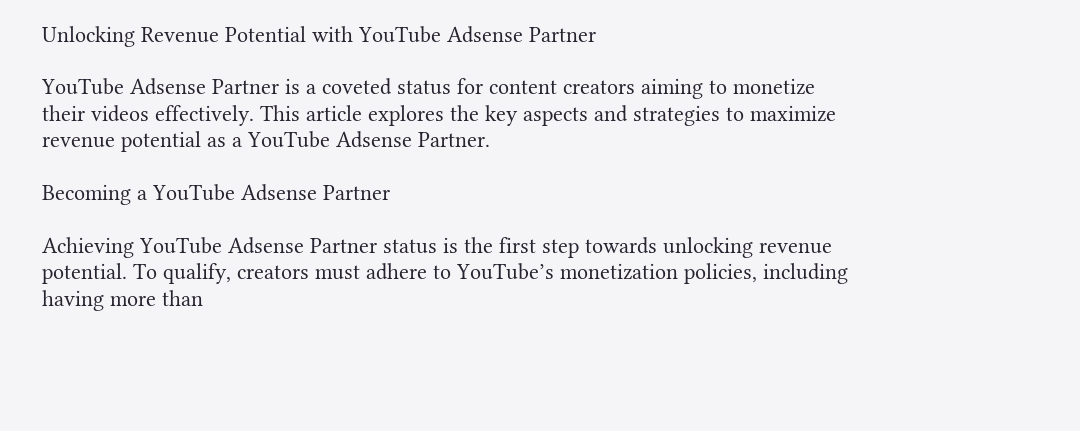Unlocking Revenue Potential with YouTube Adsense Partner

YouTube Adsense Partner is a coveted status for content creators aiming to monetize their videos effectively. This article explores the key aspects and strategies to maximize revenue potential as a YouTube Adsense Partner.

Becoming a YouTube Adsense Partner

Achieving YouTube Adsense Partner status is the first step towards unlocking revenue potential. To qualify, creators must adhere to YouTube’s monetization policies, including having more than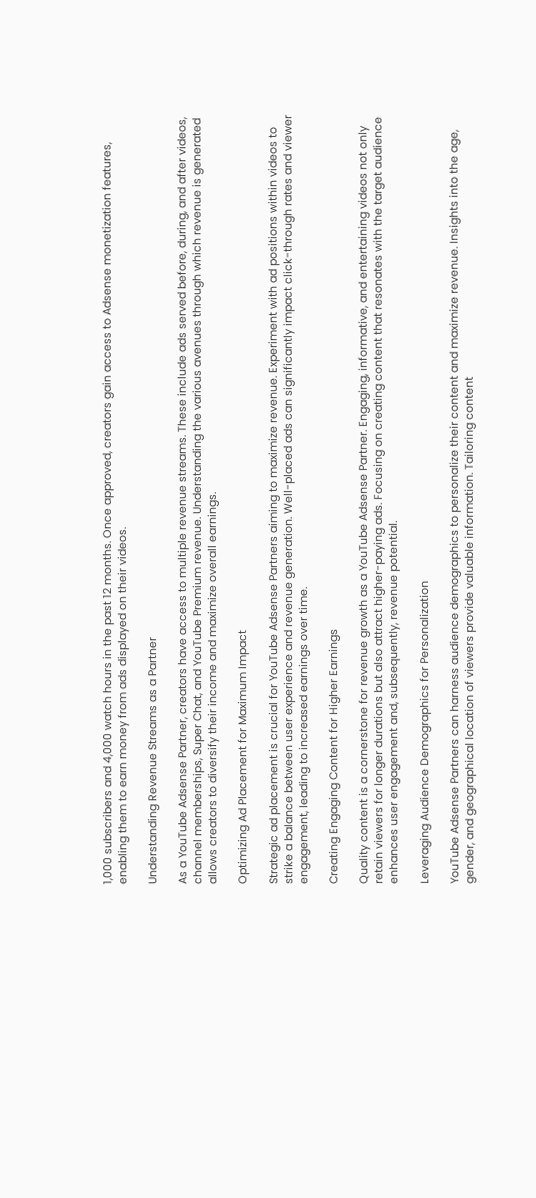1,000 subscribers and 4,000 watch hours in the past 12 months. Once approved, creators gain access to Adsense monetization features, enabling them to earn money from ads displayed on their videos.

Understanding Revenue Streams as a Partner

As a YouTube Adsense Partner, creators have access to multiple revenue streams. These include ads served before, during, and after videos, channel memberships, Super Chat, and YouTube Premium revenue. Understanding the various avenues through which revenue is generated allows creators to diversify their income and maximize overall earnings.

Optimizing Ad Placement for Maximum Impact

Strategic ad placement is crucial for YouTube Adsense Partners aiming to maximize revenue. Experiment with ad positions within videos to strike a balance between user experience and revenue generation. Well-placed ads can significantly impact click-through rates and viewer engagement, leading to increased earnings over time.

Creating Engaging Content for Higher Earnings

Quality content is a cornerstone for revenue growth as a YouTube Adsense Partner. Engaging, informative, and entertaining videos not only retain viewers for longer durations but also attract higher-paying ads. Focusing on creating content that resonates with the target audience enhances user engagement and, subsequently, revenue potential.

Leveraging Audience Demographics for Personalization

YouTube Adsense Partners can harness audience demographics to personalize their content and maximize revenue. Insights into the age, gender, and geographical location of viewers provide valuable information. Tailoring content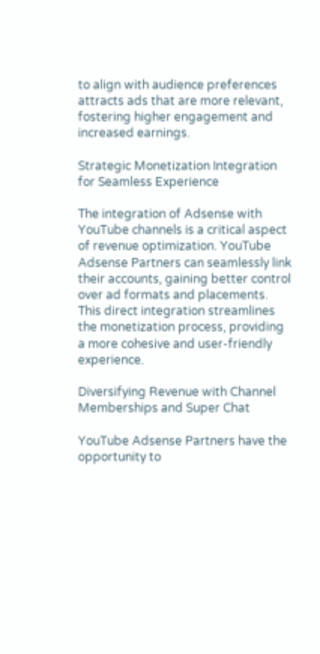to align with audience preferences attracts ads that are more relevant, fostering higher engagement and increased earnings.

Strategic Monetization Integration for Seamless Experience

The integration of Adsense with YouTube channels is a critical aspect of revenue optimization. YouTube Adsense Partners can seamlessly link their accounts, gaining better control over ad formats and placements. This direct integration streamlines the monetization process, providing a more cohesive and user-friendly experience.

Diversifying Revenue with Channel Memberships and Super Chat

YouTube Adsense Partners have the opportunity to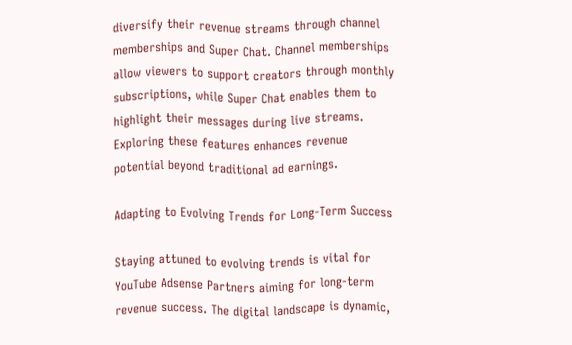diversify their revenue streams through channel memberships and Super Chat. Channel memberships allow viewers to support creators through monthly subscriptions, while Super Chat enables them to highlight their messages during live streams. Exploring these features enhances revenue potential beyond traditional ad earnings.

Adapting to Evolving Trends for Long-Term Success

Staying attuned to evolving trends is vital for YouTube Adsense Partners aiming for long-term revenue success. The digital landscape is dynamic,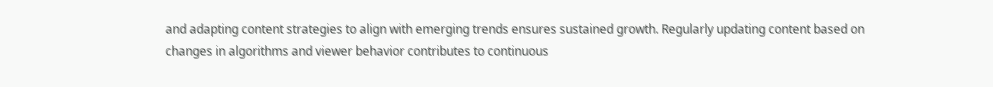and adapting content strategies to align with emerging trends ensures sustained growth. Regularly updating content based on changes in algorithms and viewer behavior contributes to continuous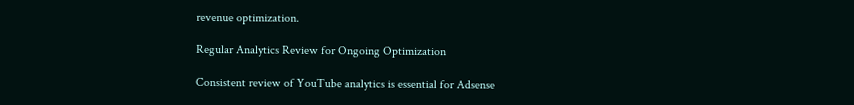revenue optimization.

Regular Analytics Review for Ongoing Optimization

Consistent review of YouTube analytics is essential for Adsense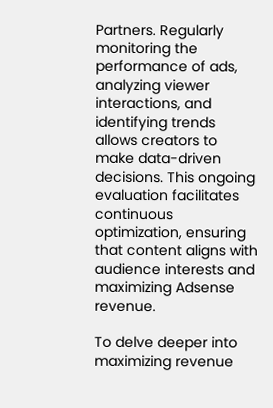Partners. Regularly monitoring the performance of ads, analyzing viewer interactions, and identifying trends allows creators to make data-driven decisions. This ongoing evaluation facilitates continuous optimization, ensuring that content aligns with audience interests and maximizing Adsense revenue.

To delve deeper into maximizing revenue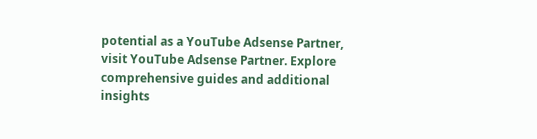potential as a YouTube Adsense Partner, visit YouTube Adsense Partner. Explore comprehensive guides and additional insights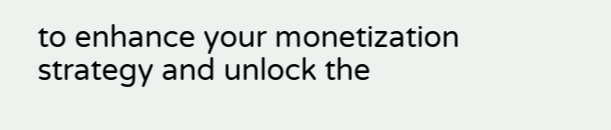to enhance your monetization strategy and unlock the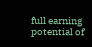full earning potential of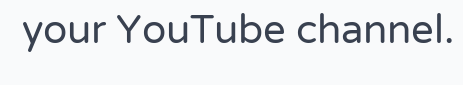your YouTube channel.